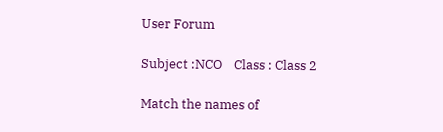User Forum

Subject :NCO    Class : Class 2

Match the names of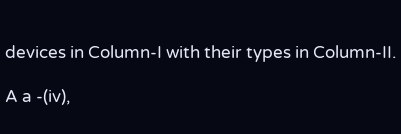devices in Column-I with their types in Column-II.

A a -(iv),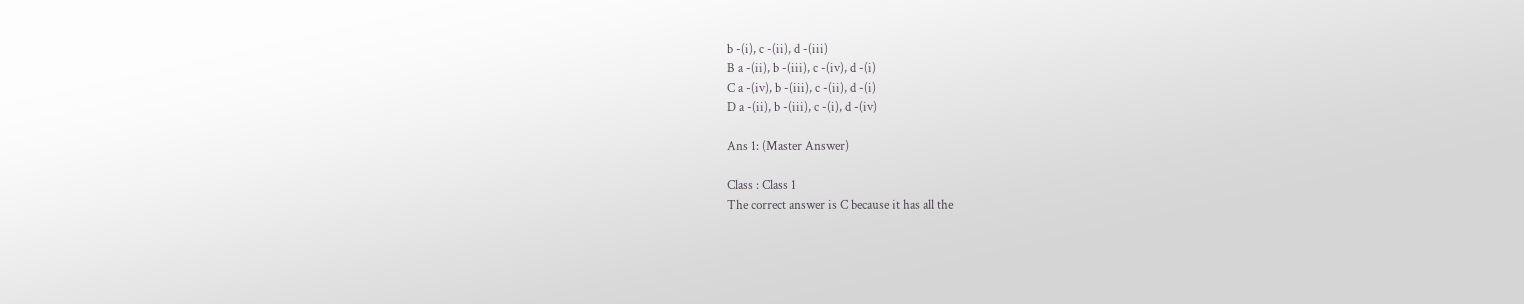b -(i), c -(ii), d -(iii)
B a -(ii), b -(iii), c -(iv), d -(i)
C a -(iv), b -(iii), c -(ii), d -(i)
D a -(ii), b -(iii), c -(i), d -(iv)

Ans 1: (Master Answer)

Class : Class 1
The correct answer is C because it has all the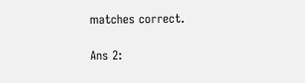matches correct.

Ans 2: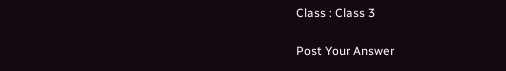Class : Class 3

Post Your Answer